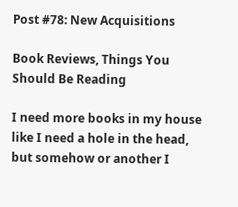Post #78: New Acquisitions

Book Reviews, Things You Should Be Reading

I need more books in my house like I need a hole in the head, but somehow or another I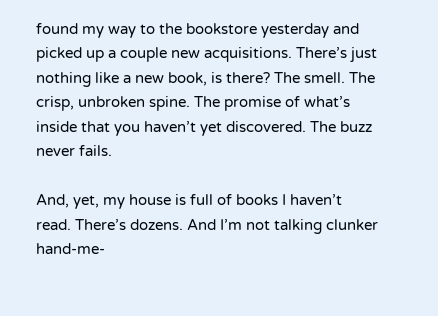found my way to the bookstore yesterday and picked up a couple new acquisitions. There’s just nothing like a new book, is there? The smell. The crisp, unbroken spine. The promise of what’s inside that you haven’t yet discovered. The buzz never fails.

And, yet, my house is full of books I haven’t read. There’s dozens. And I’m not talking clunker hand-me-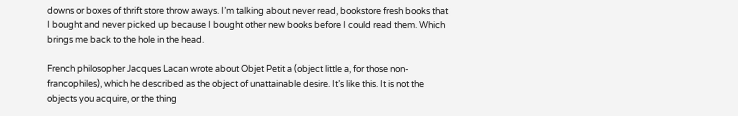downs or boxes of thrift store throw aways. I’m talking about never read, bookstore fresh books that I bought and never picked up because I bought other new books before I could read them. Which brings me back to the hole in the head.

French philosopher Jacques Lacan wrote about Objet Petit a (object little a, for those non-francophiles), which he described as the object of unattainable desire. It’s like this. It is not the objects you acquire, or the thing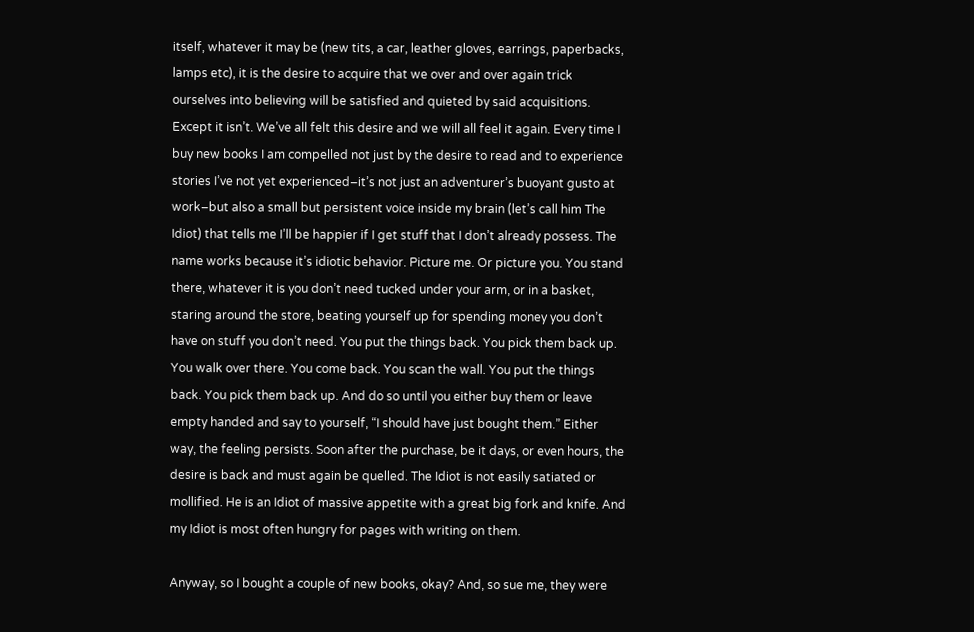itself, whatever it may be (new tits, a car, leather gloves, earrings, paperbacks, lamps etc), it is the desire to acquire that we over and over again trick ourselves into believing will be satisfied and quieted by said acquisitions. Except it isn’t. We’ve all felt this desire and we will all feel it again. Every time I buy new books I am compelled not just by the desire to read and to experience stories I’ve not yet experienced–it’s not just an adventurer’s buoyant gusto at work–but also a small but persistent voice inside my brain (let’s call him The Idiot) that tells me I’ll be happier if I get stuff that I don’t already possess. The name works because it’s idiotic behavior. Picture me. Or picture you. You stand there, whatever it is you don’t need tucked under your arm, or in a basket, staring around the store, beating yourself up for spending money you don’t have on stuff you don’t need. You put the things back. You pick them back up. You walk over there. You come back. You scan the wall. You put the things back. You pick them back up. And do so until you either buy them or leave empty handed and say to yourself, “I should have just bought them.” Either way, the feeling persists. Soon after the purchase, be it days, or even hours, the desire is back and must again be quelled. The Idiot is not easily satiated or mollified. He is an Idiot of massive appetite with a great big fork and knife. And my Idiot is most often hungry for pages with writing on them.

Anyway, so I bought a couple of new books, okay? And, so sue me, they were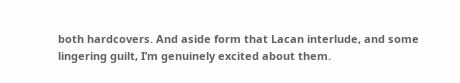both hardcovers. And aside form that Lacan interlude, and some lingering guilt, I’m genuinely excited about them.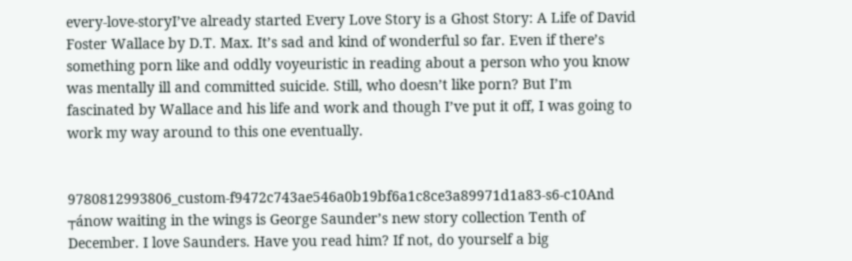every-love-storyI’ve already started Every Love Story is a Ghost Story: A Life of David Foster Wallace by D.T. Max. It’s sad and kind of wonderful so far. Even if there’s something porn like and oddly voyeuristic in reading about a person who you know was mentally ill and committed suicide. Still, who doesn’t like porn? But I’m fascinated by Wallace and his life and work and though I’ve put it off, I was going to work my way around to this one eventually.


9780812993806_custom-f9472c743ae546a0b19bf6a1c8ce3a89971d1a83-s6-c10And ┬ánow waiting in the wings is George Saunder’s new story collection Tenth of December. I love Saunders. Have you read him? If not, do yourself a big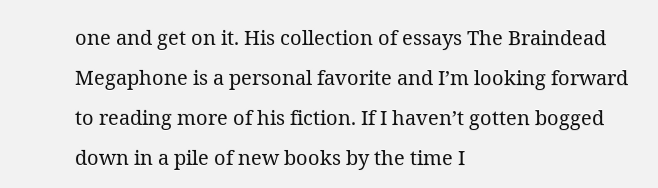one and get on it. His collection of essays The Braindead Megaphone is a personal favorite and I’m looking forward to reading more of his fiction. If I haven’t gotten bogged down in a pile of new books by the time I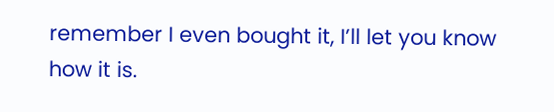remember I even bought it, I’ll let you know how it is.